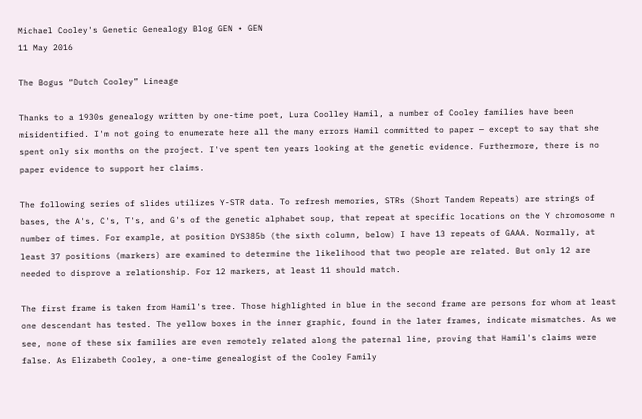Michael Cooley's Genetic Genealogy Blog GEN • GEN
11 May 2016

The Bogus “Dutch Cooley” Lineage

Thanks to a 1930s genealogy written by one-time poet, Lura Coolley Hamil, a number of Cooley families have been misidentified. I'm not going to enumerate here all the many errors Hamil committed to paper — except to say that she spent only six months on the project. I've spent ten years looking at the genetic evidence. Furthermore, there is no paper evidence to support her claims.

The following series of slides utilizes Y-STR data. To refresh memories, STRs (Short Tandem Repeats) are strings of bases, the A's, C's, T's, and G's of the genetic alphabet soup, that repeat at specific locations on the Y chromosome n number of times. For example, at position DYS385b (the sixth column, below) I have 13 repeats of GAAA. Normally, at least 37 positions (markers) are examined to determine the likelihood that two people are related. But only 12 are needed to disprove a relationship. For 12 markers, at least 11 should match.

The first frame is taken from Hamil's tree. Those highlighted in blue in the second frame are persons for whom at least one descendant has tested. The yellow boxes in the inner graphic, found in the later frames, indicate mismatches. As we see, none of these six families are even remotely related along the paternal line, proving that Hamil's claims were false. As Elizabeth Cooley, a one-time genealogist of the Cooley Family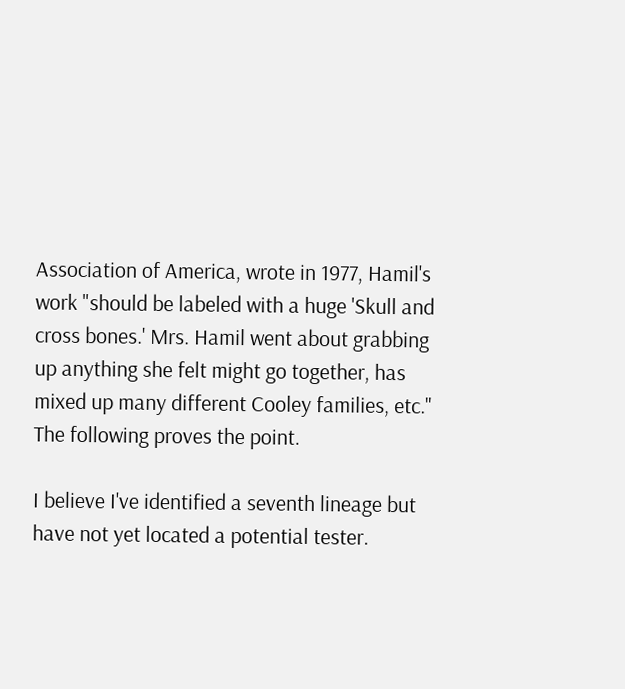Association of America, wrote in 1977, Hamil's work "should be labeled with a huge 'Skull and cross bones.' Mrs. Hamil went about grabbing up anything she felt might go together, has mixed up many different Cooley families, etc." The following proves the point.

I believe I've identified a seventh lineage but have not yet located a potential tester.